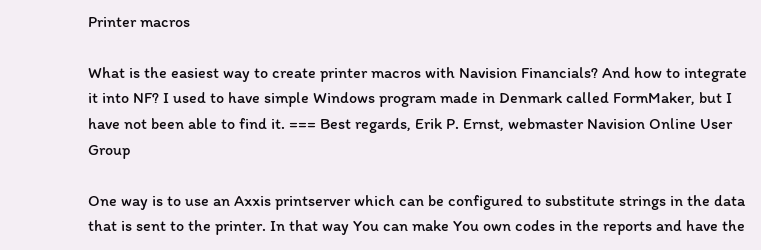Printer macros

What is the easiest way to create printer macros with Navision Financials? And how to integrate it into NF? I used to have simple Windows program made in Denmark called FormMaker, but I have not been able to find it. === Best regards, Erik P. Ernst, webmaster Navision Online User Group

One way is to use an Axxis printserver which can be configured to substitute strings in the data that is sent to the printer. In that way You can make You own codes in the reports and have the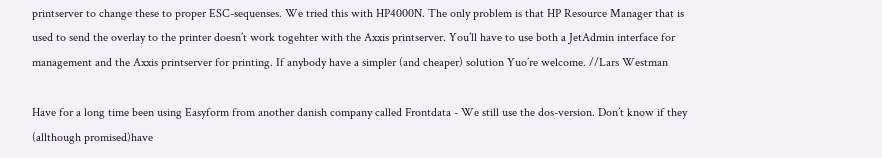printserver to change these to proper ESC-sequenses. We tried this with HP4000N. The only problem is that HP Resource Manager that is used to send the overlay to the printer doesn’t work togehter with the Axxis printserver. You’ll have to use both a JetAdmin interface for management and the Axxis printserver for printing. If anybody have a simpler (and cheaper) solution Yuo’re welcome. //Lars Westman

Have for a long time been using Easyform from another danish company called Frontdata - We still use the dos-version. Don’t know if they (allthough promised)have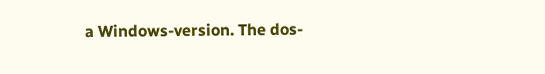a Windows-version. The dos-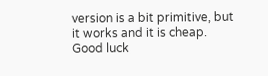version is a bit primitive, but it works and it is cheap. Good luck